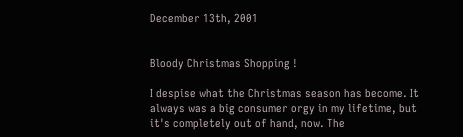December 13th, 2001


Bloody Christmas Shopping !

I despise what the Christmas season has become. It always was a big consumer orgy in my lifetime, but it's completely out of hand, now. The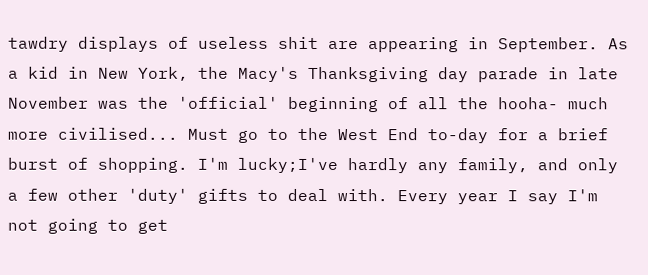tawdry displays of useless shit are appearing in September. As a kid in New York, the Macy's Thanksgiving day parade in late November was the 'official' beginning of all the hooha- much more civilised... Must go to the West End to-day for a brief burst of shopping. I'm lucky;I've hardly any family, and only a few other 'duty' gifts to deal with. Every year I say I'm not going to get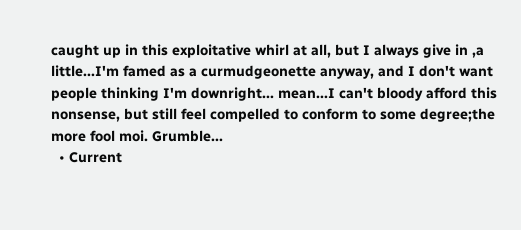caught up in this exploitative whirl at all, but I always give in ,a little...I'm famed as a curmudgeonette anyway, and I don't want people thinking I'm downright... mean...I can't bloody afford this nonsense, but still feel compelled to conform to some degree;the more fool moi. Grumble...
  • Current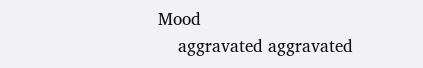Mood
    aggravated aggravated